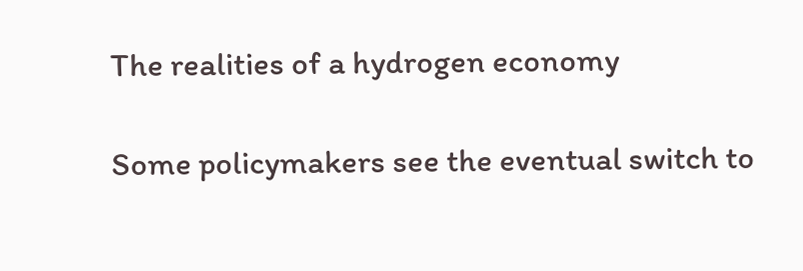The realities of a hydrogen economy

Some policymakers see the eventual switch to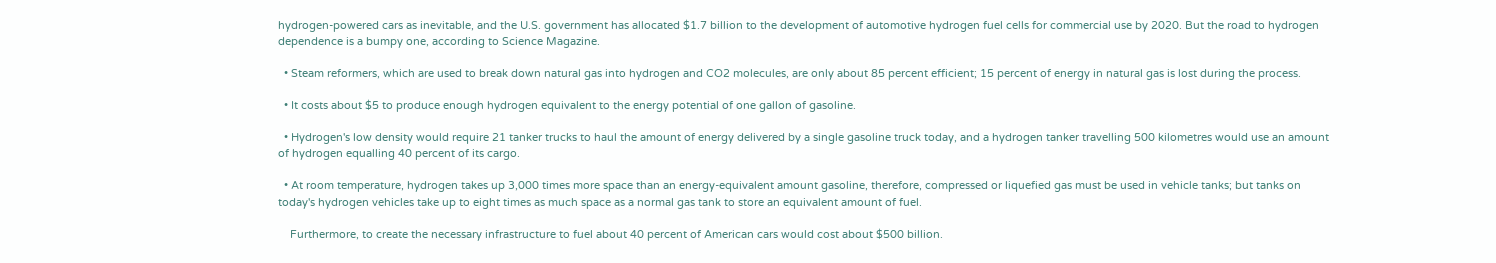hydrogen-powered cars as inevitable, and the U.S. government has allocated $1.7 billion to the development of automotive hydrogen fuel cells for commercial use by 2020. But the road to hydrogen dependence is a bumpy one, according to Science Magazine.

  • Steam reformers, which are used to break down natural gas into hydrogen and CO2 molecules, are only about 85 percent efficient; 15 percent of energy in natural gas is lost during the process.

  • It costs about $5 to produce enough hydrogen equivalent to the energy potential of one gallon of gasoline.

  • Hydrogen's low density would require 21 tanker trucks to haul the amount of energy delivered by a single gasoline truck today, and a hydrogen tanker travelling 500 kilometres would use an amount of hydrogen equalling 40 percent of its cargo.

  • At room temperature, hydrogen takes up 3,000 times more space than an energy-equivalent amount gasoline, therefore, compressed or liquefied gas must be used in vehicle tanks; but tanks on today's hydrogen vehicles take up to eight times as much space as a normal gas tank to store an equivalent amount of fuel.

    Furthermore, to create the necessary infrastructure to fuel about 40 percent of American cars would cost about $500 billion.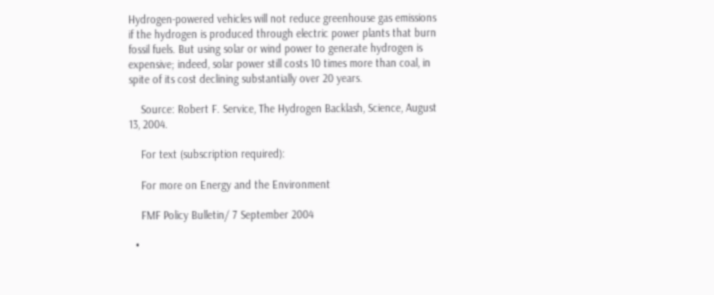Hydrogen-powered vehicles will not reduce greenhouse gas emissions if the hydrogen is produced through electric power plants that burn fossil fuels. But using solar or wind power to generate hydrogen is expensive; indeed, solar power still costs 10 times more than coal, in spite of its cost declining substantially over 20 years.

    Source: Robert F. Service, The Hydrogen Backlash, Science, August 13, 2004.

    For text (subscription required):

    For more on Energy and the Environment

    FMF Policy Bulletin/ 7 September 2004

  •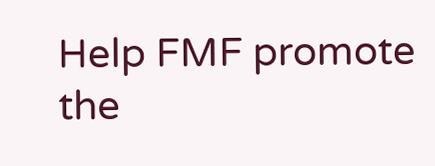Help FMF promote the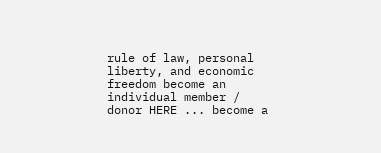rule of law, personal liberty, and economic freedom become an individual member / donor HERE ... become a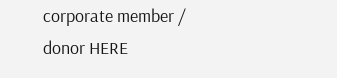corporate member / donor HERE